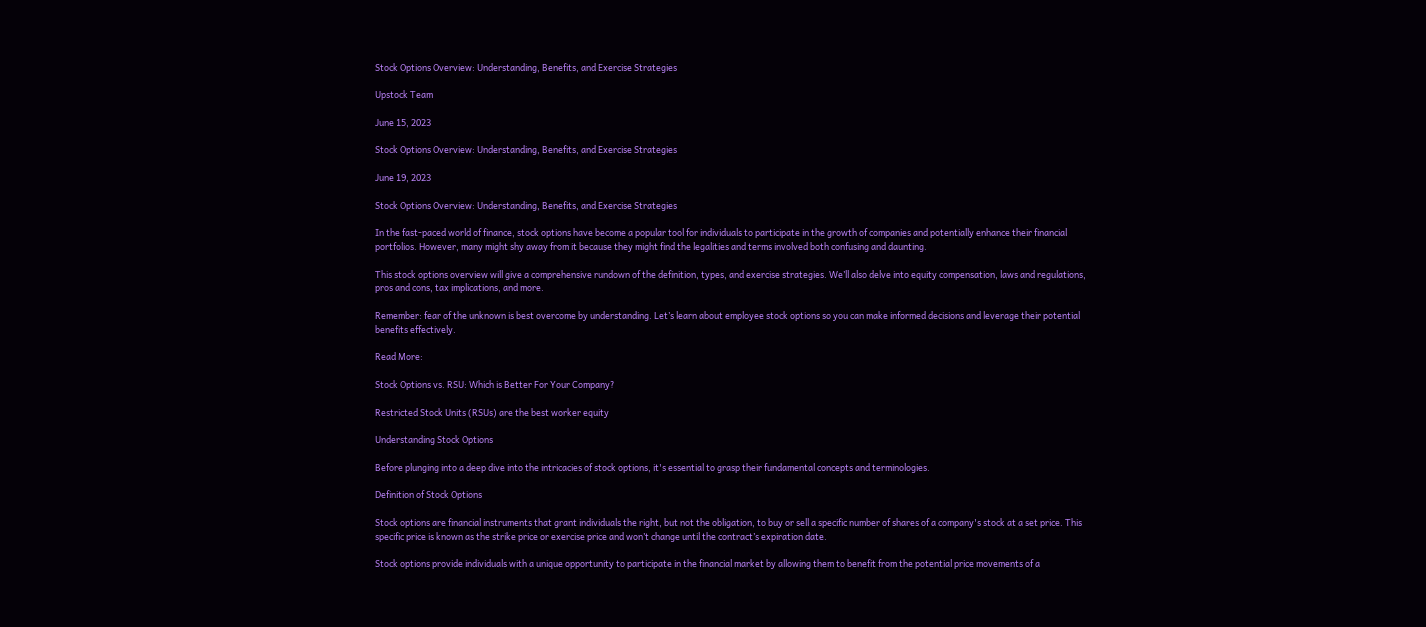Stock Options Overview: Understanding, Benefits, and Exercise Strategies

Upstock Team

June 15, 2023

Stock Options Overview: Understanding, Benefits, and Exercise Strategies

June 19, 2023

Stock Options Overview: Understanding, Benefits, and Exercise Strategies

In the fast-paced world of finance, stock options have become a popular tool for individuals to participate in the growth of companies and potentially enhance their financial portfolios. However, many might shy away from it because they might find the legalities and terms involved both confusing and daunting.

This stock options overview will give a comprehensive rundown of the definition, types, and exercise strategies. We’ll also delve into equity compensation, laws and regulations, pros and cons, tax implications, and more.

Remember: fear of the unknown is best overcome by understanding. Let’s learn about employee stock options so you can make informed decisions and leverage their potential benefits effectively.

Read More:

Stock Options vs. RSU: Which is Better For Your Company?

Restricted Stock Units (RSUs) are the best worker equity

Understanding Stock Options

Before plunging into a deep dive into the intricacies of stock options, it's essential to grasp their fundamental concepts and terminologies.

Definition of Stock Options

Stock options are financial instruments that grant individuals the right, but not the obligation, to buy or sell a specific number of shares of a company's stock at a set price. This specific price is known as the strike price or exercise price and won’t change until the contract’s expiration date.

Stock options provide individuals with a unique opportunity to participate in the financial market by allowing them to benefit from the potential price movements of a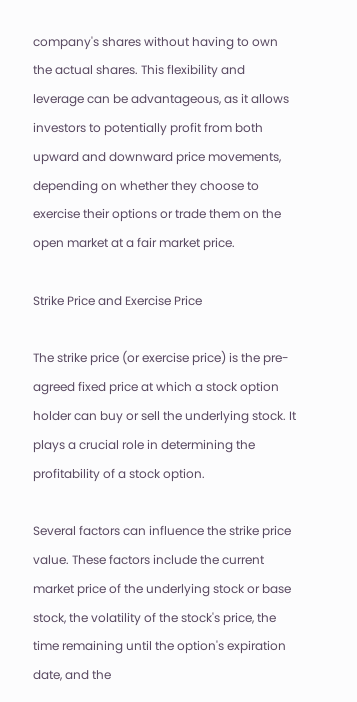company's shares without having to own the actual shares. This flexibility and leverage can be advantageous, as it allows investors to potentially profit from both upward and downward price movements, depending on whether they choose to exercise their options or trade them on the open market at a fair market price.

Strike Price and Exercise Price

The strike price (or exercise price) is the pre-agreed fixed price at which a stock option holder can buy or sell the underlying stock. It plays a crucial role in determining the profitability of a stock option.

Several factors can influence the strike price value. These factors include the current market price of the underlying stock or base stock, the volatility of the stock's price, the time remaining until the option's expiration date, and the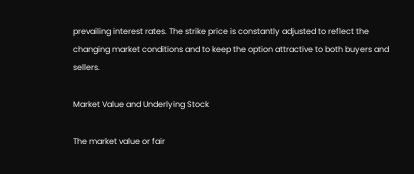prevailing interest rates. The strike price is constantly adjusted to reflect the changing market conditions and to keep the option attractive to both buyers and sellers.

Market Value and Underlying Stock

The market value or fair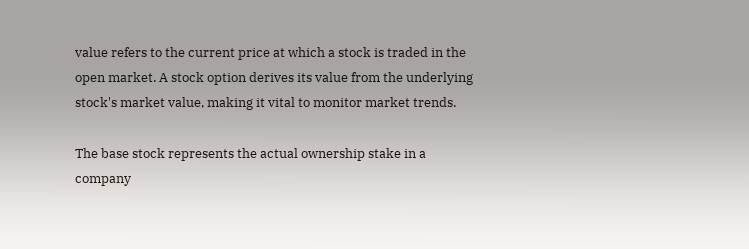value refers to the current price at which a stock is traded in the open market. A stock option derives its value from the underlying stock's market value, making it vital to monitor market trends.

The base stock represents the actual ownership stake in a company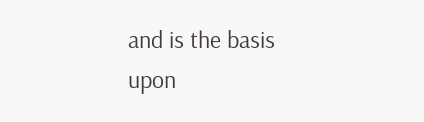and is the basis upon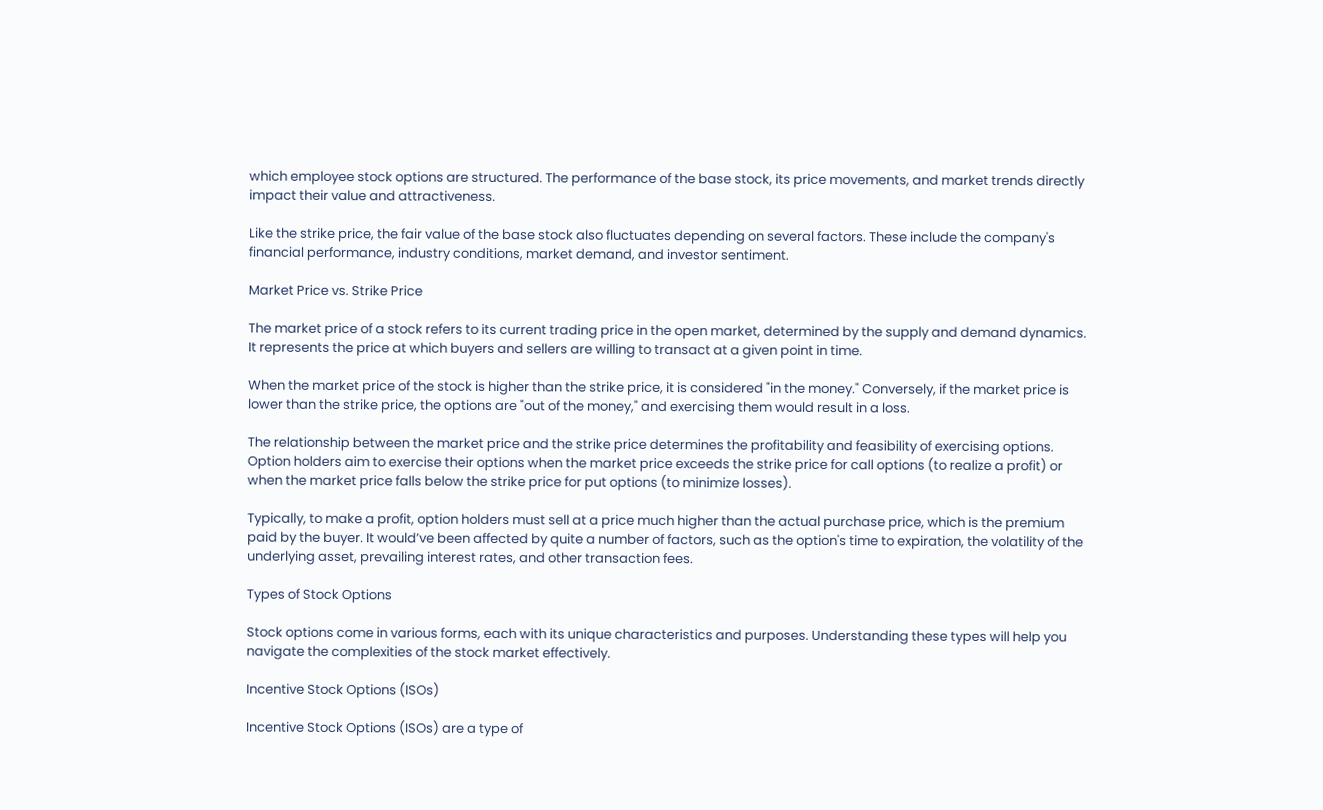which employee stock options are structured. The performance of the base stock, its price movements, and market trends directly impact their value and attractiveness.

Like the strike price, the fair value of the base stock also fluctuates depending on several factors. These include the company's financial performance, industry conditions, market demand, and investor sentiment.

Market Price vs. Strike Price

The market price of a stock refers to its current trading price in the open market, determined by the supply and demand dynamics. It represents the price at which buyers and sellers are willing to transact at a given point in time.

When the market price of the stock is higher than the strike price, it is considered "in the money." Conversely, if the market price is lower than the strike price, the options are "out of the money," and exercising them would result in a loss.

The relationship between the market price and the strike price determines the profitability and feasibility of exercising options. Option holders aim to exercise their options when the market price exceeds the strike price for call options (to realize a profit) or when the market price falls below the strike price for put options (to minimize losses).

Typically, to make a profit, option holders must sell at a price much higher than the actual purchase price, which is the premium paid by the buyer. It would’ve been affected by quite a number of factors, such as the option's time to expiration, the volatility of the underlying asset, prevailing interest rates, and other transaction fees.

Types of Stock Options

Stock options come in various forms, each with its unique characteristics and purposes. Understanding these types will help you navigate the complexities of the stock market effectively.

Incentive Stock Options (ISOs)

Incentive Stock Options (ISOs) are a type of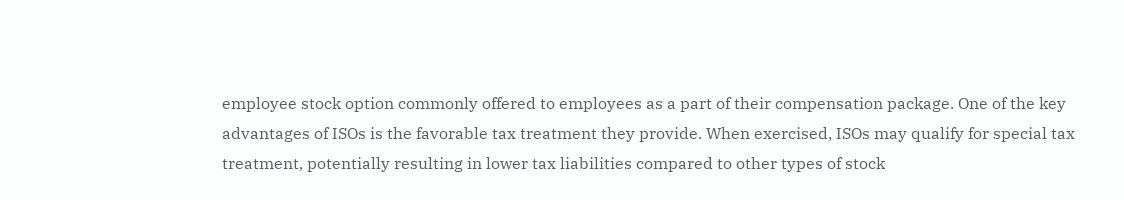employee stock option commonly offered to employees as a part of their compensation package. One of the key advantages of ISOs is the favorable tax treatment they provide. When exercised, ISOs may qualify for special tax treatment, potentially resulting in lower tax liabilities compared to other types of stock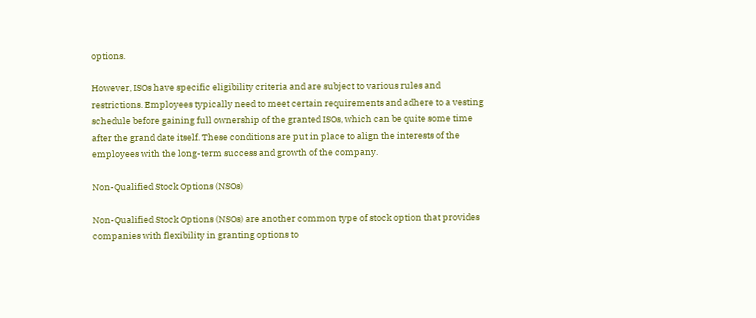options.

However, ISOs have specific eligibility criteria and are subject to various rules and restrictions. Employees typically need to meet certain requirements and adhere to a vesting schedule before gaining full ownership of the granted ISOs, which can be quite some time after the grand date itself. These conditions are put in place to align the interests of the employees with the long-term success and growth of the company.

Non-Qualified Stock Options (NSOs)

Non-Qualified Stock Options (NSOs) are another common type of stock option that provides companies with flexibility in granting options to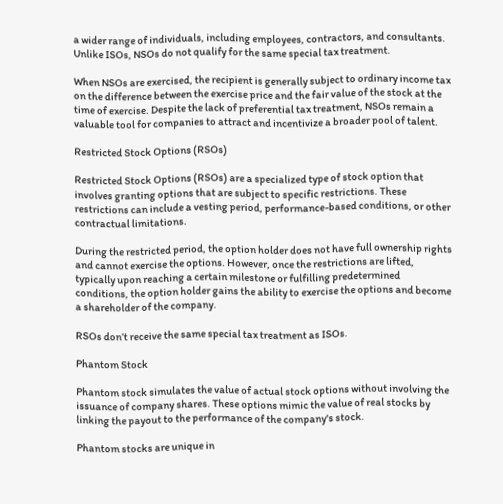a wider range of individuals, including employees, contractors, and consultants. Unlike ISOs, NSOs do not qualify for the same special tax treatment.

When NSOs are exercised, the recipient is generally subject to ordinary income tax on the difference between the exercise price and the fair value of the stock at the time of exercise. Despite the lack of preferential tax treatment, NSOs remain a valuable tool for companies to attract and incentivize a broader pool of talent.

Restricted Stock Options (RSOs)

Restricted Stock Options (RSOs) are a specialized type of stock option that involves granting options that are subject to specific restrictions. These restrictions can include a vesting period, performance-based conditions, or other contractual limitations.

During the restricted period, the option holder does not have full ownership rights and cannot exercise the options. However, once the restrictions are lifted, typically upon reaching a certain milestone or fulfilling predetermined conditions, the option holder gains the ability to exercise the options and become a shareholder of the company.

RSOs don’t receive the same special tax treatment as ISOs.

Phantom Stock

Phantom stock simulates the value of actual stock options without involving the issuance of company shares. These options mimic the value of real stocks by linking the payout to the performance of the company's stock.

Phantom stocks are unique in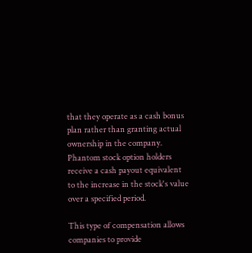that they operate as a cash bonus plan rather than granting actual ownership in the company.  Phantom stock option holders receive a cash payout equivalent to the increase in the stock's value over a specified period.

This type of compensation allows companies to provide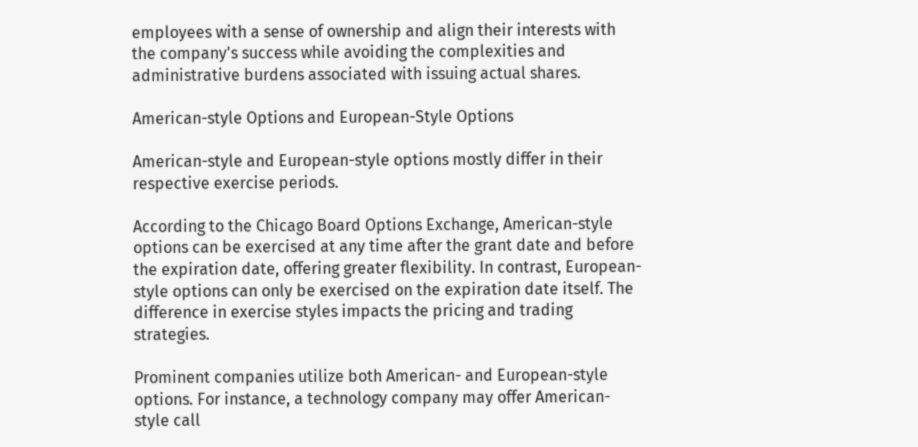employees with a sense of ownership and align their interests with the company's success while avoiding the complexities and administrative burdens associated with issuing actual shares.

American-style Options and European-Style Options

American-style and European-style options mostly differ in their respective exercise periods.

According to the Chicago Board Options Exchange, American-style options can be exercised at any time after the grant date and before the expiration date, offering greater flexibility. In contrast, European-style options can only be exercised on the expiration date itself. The difference in exercise styles impacts the pricing and trading strategies.

Prominent companies utilize both American- and European-style options. For instance, a technology company may offer American-style call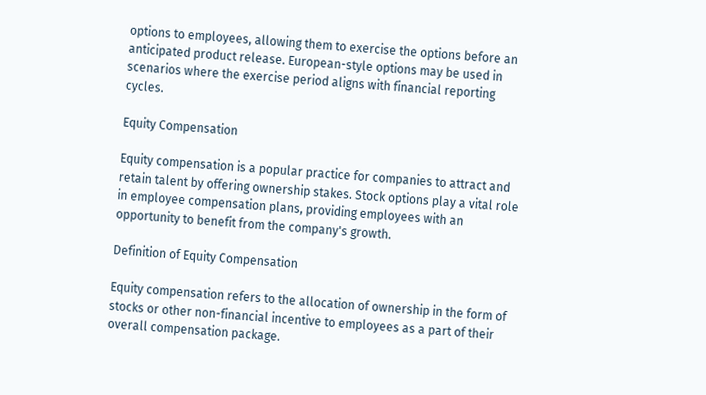options to employees, allowing them to exercise the options before an anticipated product release. European-style options may be used in scenarios where the exercise period aligns with financial reporting cycles.

Equity Compensation

Equity compensation is a popular practice for companies to attract and retain talent by offering ownership stakes. Stock options play a vital role in employee compensation plans, providing employees with an opportunity to benefit from the company's growth.

Definition of Equity Compensation

Equity compensation refers to the allocation of ownership in the form of stocks or other non-financial incentive to employees as a part of their overall compensation package.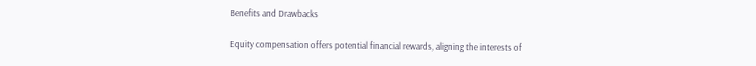Benefits and Drawbacks

Equity compensation offers potential financial rewards, aligning the interests of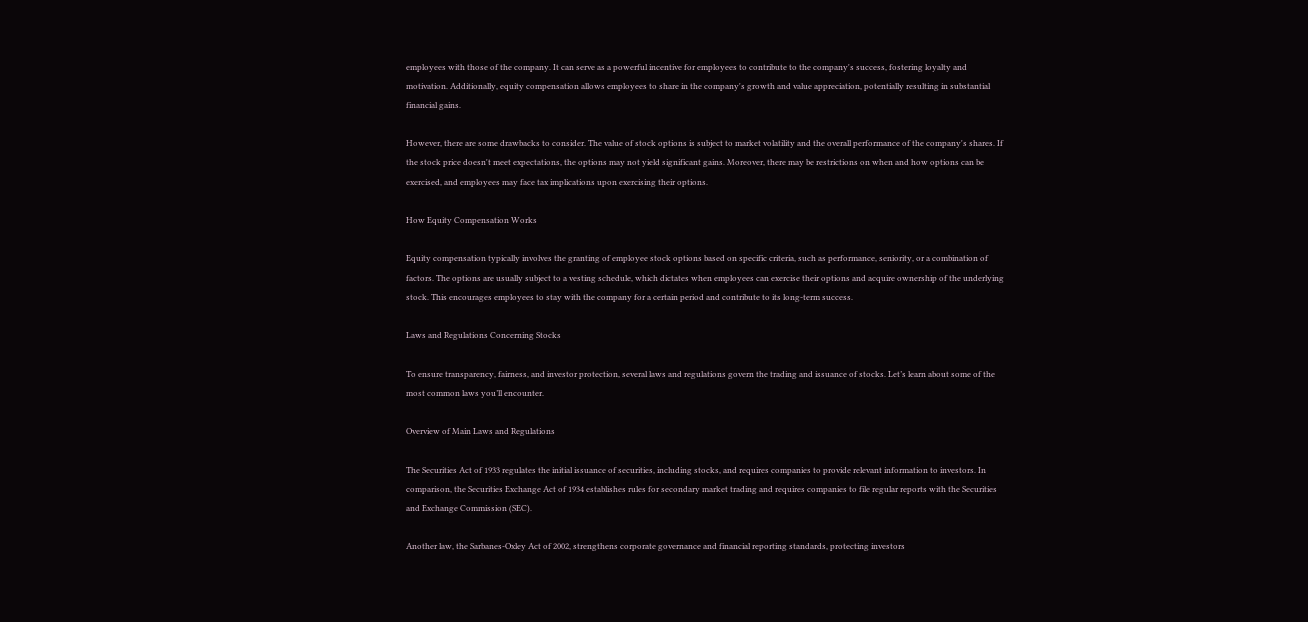employees with those of the company. It can serve as a powerful incentive for employees to contribute to the company's success, fostering loyalty and motivation. Additionally, equity compensation allows employees to share in the company's growth and value appreciation, potentially resulting in substantial financial gains.

However, there are some drawbacks to consider. The value of stock options is subject to market volatility and the overall performance of the company's shares. If the stock price doesn't meet expectations, the options may not yield significant gains. Moreover, there may be restrictions on when and how options can be exercised, and employees may face tax implications upon exercising their options.

How Equity Compensation Works

Equity compensation typically involves the granting of employee stock options based on specific criteria, such as performance, seniority, or a combination of factors. The options are usually subject to a vesting schedule, which dictates when employees can exercise their options and acquire ownership of the underlying stock. This encourages employees to stay with the company for a certain period and contribute to its long-term success.

Laws and Regulations Concerning Stocks

To ensure transparency, fairness, and investor protection, several laws and regulations govern the trading and issuance of stocks. Let’s learn about some of the most common laws you’ll encounter.

Overview of Main Laws and Regulations

The Securities Act of 1933 regulates the initial issuance of securities, including stocks, and requires companies to provide relevant information to investors. In comparison, the Securities Exchange Act of 1934 establishes rules for secondary market trading and requires companies to file regular reports with the Securities and Exchange Commission (SEC).

Another law, the Sarbanes-Oxley Act of 2002, strengthens corporate governance and financial reporting standards, protecting investors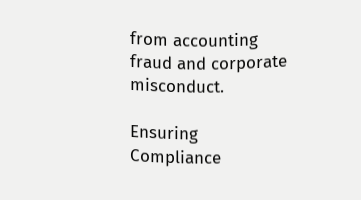from accounting fraud and corporate misconduct.

Ensuring Compliance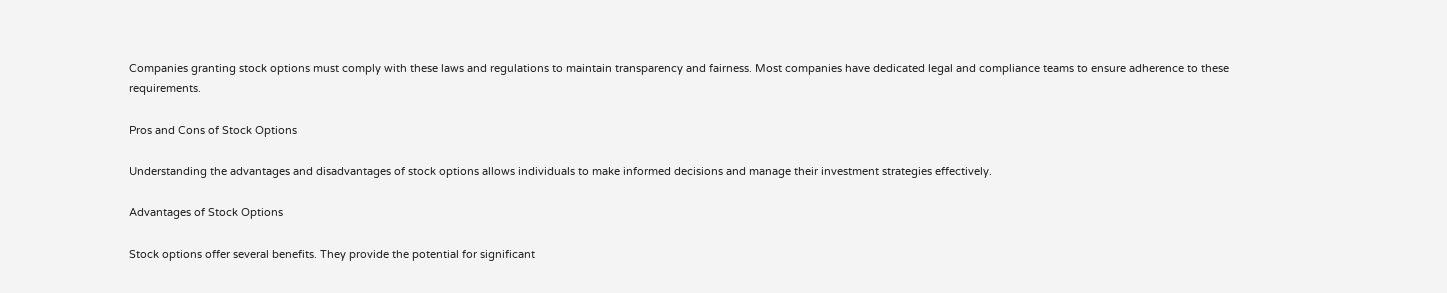Companies granting stock options must comply with these laws and regulations to maintain transparency and fairness. Most companies have dedicated legal and compliance teams to ensure adherence to these requirements.

Pros and Cons of Stock Options

Understanding the advantages and disadvantages of stock options allows individuals to make informed decisions and manage their investment strategies effectively.

Advantages of Stock Options

Stock options offer several benefits. They provide the potential for significant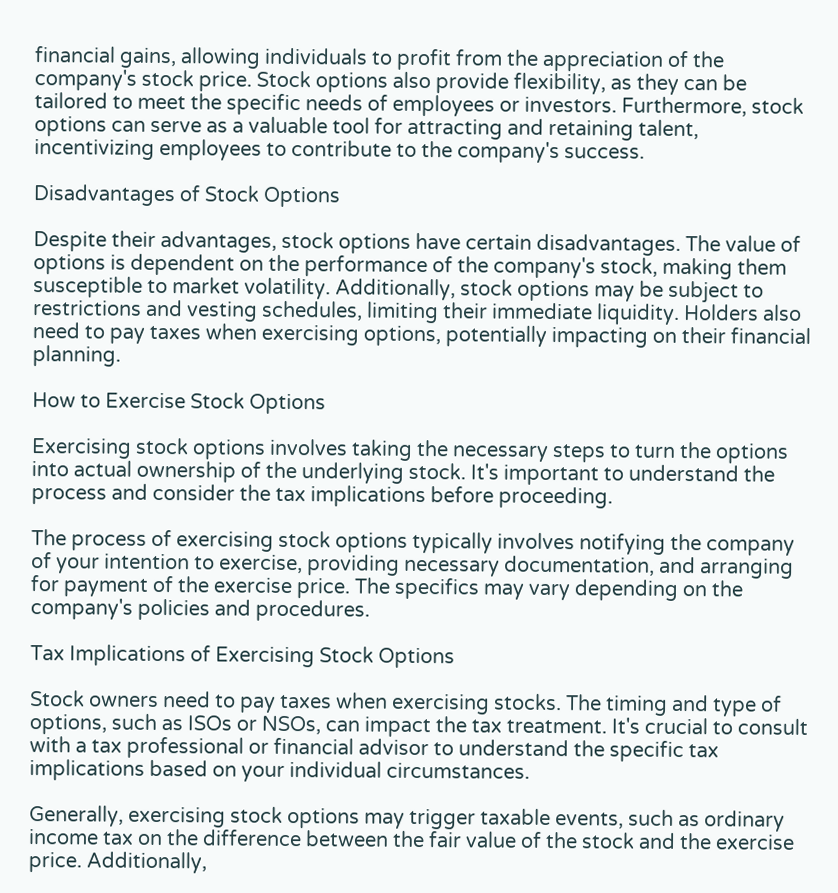financial gains, allowing individuals to profit from the appreciation of the company's stock price. Stock options also provide flexibility, as they can be tailored to meet the specific needs of employees or investors. Furthermore, stock options can serve as a valuable tool for attracting and retaining talent, incentivizing employees to contribute to the company's success.

Disadvantages of Stock Options

Despite their advantages, stock options have certain disadvantages. The value of options is dependent on the performance of the company's stock, making them susceptible to market volatility. Additionally, stock options may be subject to restrictions and vesting schedules, limiting their immediate liquidity. Holders also need to pay taxes when exercising options, potentially impacting on their financial planning.

How to Exercise Stock Options

Exercising stock options involves taking the necessary steps to turn the options into actual ownership of the underlying stock. It's important to understand the process and consider the tax implications before proceeding.

The process of exercising stock options typically involves notifying the company of your intention to exercise, providing necessary documentation, and arranging for payment of the exercise price. The specifics may vary depending on the company's policies and procedures.

Tax Implications of Exercising Stock Options

Stock owners need to pay taxes when exercising stocks. The timing and type of options, such as ISOs or NSOs, can impact the tax treatment. It's crucial to consult with a tax professional or financial advisor to understand the specific tax implications based on your individual circumstances.

Generally, exercising stock options may trigger taxable events, such as ordinary income tax on the difference between the fair value of the stock and the exercise price. Additionally,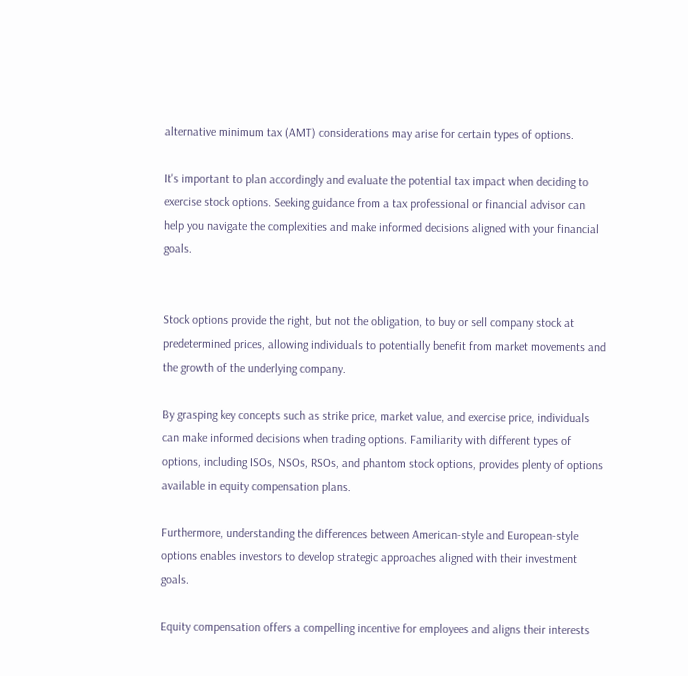alternative minimum tax (AMT) considerations may arise for certain types of options.

It's important to plan accordingly and evaluate the potential tax impact when deciding to exercise stock options. Seeking guidance from a tax professional or financial advisor can help you navigate the complexities and make informed decisions aligned with your financial goals.


Stock options provide the right, but not the obligation, to buy or sell company stock at predetermined prices, allowing individuals to potentially benefit from market movements and the growth of the underlying company.

By grasping key concepts such as strike price, market value, and exercise price, individuals can make informed decisions when trading options. Familiarity with different types of options, including ISOs, NSOs, RSOs, and phantom stock options, provides plenty of options available in equity compensation plans.

Furthermore, understanding the differences between American-style and European-style options enables investors to develop strategic approaches aligned with their investment goals.

Equity compensation offers a compelling incentive for employees and aligns their interests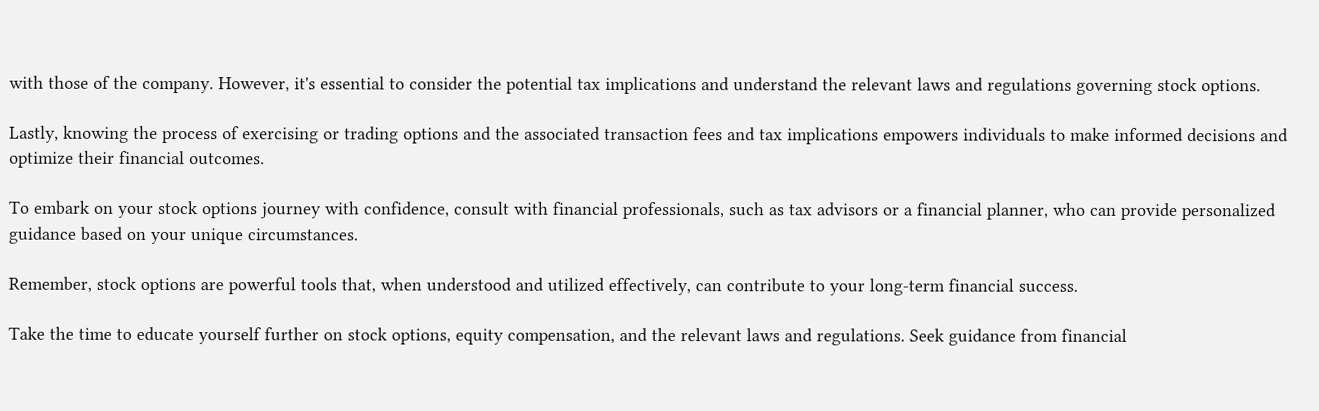with those of the company. However, it's essential to consider the potential tax implications and understand the relevant laws and regulations governing stock options.

Lastly, knowing the process of exercising or trading options and the associated transaction fees and tax implications empowers individuals to make informed decisions and optimize their financial outcomes.

To embark on your stock options journey with confidence, consult with financial professionals, such as tax advisors or a financial planner, who can provide personalized guidance based on your unique circumstances.

Remember, stock options are powerful tools that, when understood and utilized effectively, can contribute to your long-term financial success.

Take the time to educate yourself further on stock options, equity compensation, and the relevant laws and regulations. Seek guidance from financial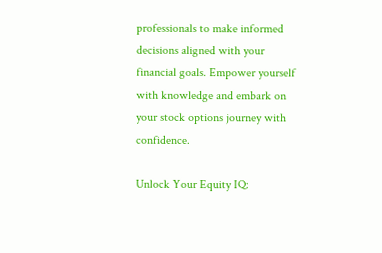professionals to make informed decisions aligned with your financial goals. Empower yourself with knowledge and embark on your stock options journey with confidence.

Unlock Your Equity IQ: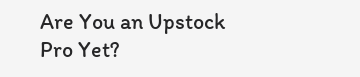Are You an Upstock Pro Yet?